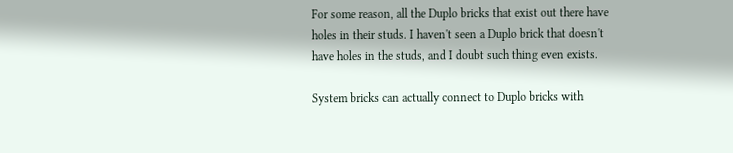For some reason, all the Duplo bricks that exist out there have holes in their studs. I haven't seen a Duplo brick that doesn't have holes in the studs, and I doubt such thing even exists.

System bricks can actually connect to Duplo bricks with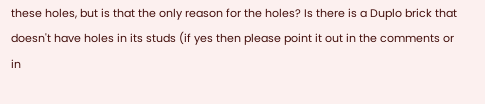these holes, but is that the only reason for the holes? Is there is a Duplo brick that doesn't have holes in its studs (if yes then please point it out in the comments or in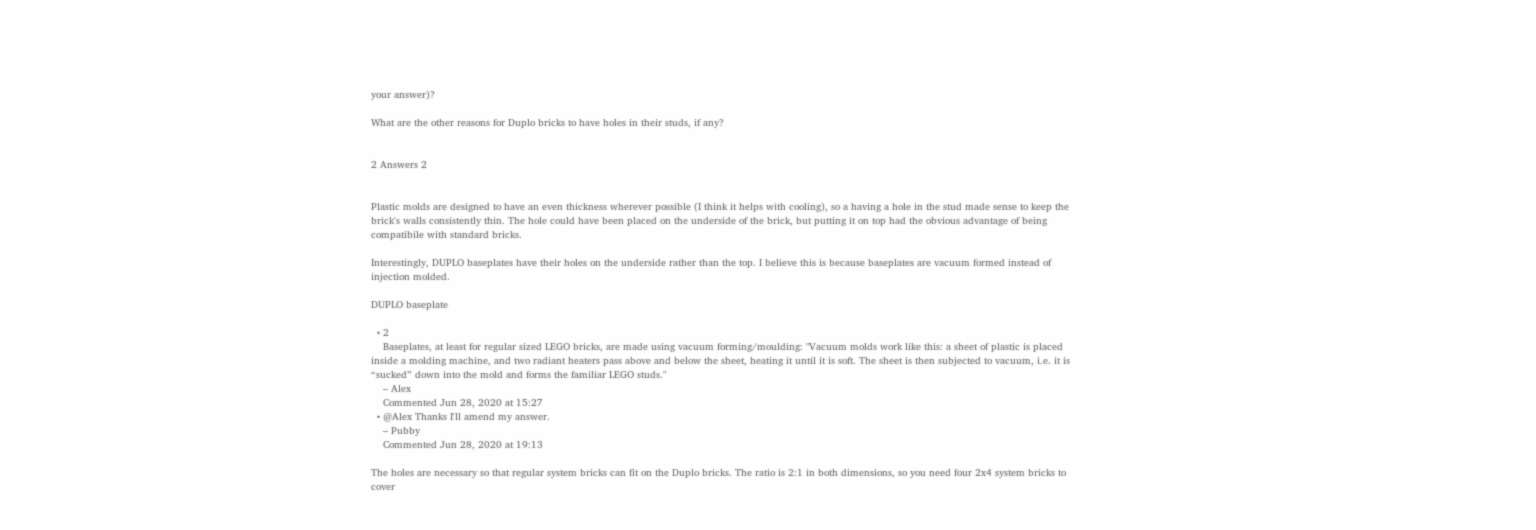your answer)?

What are the other reasons for Duplo bricks to have holes in their studs, if any?


2 Answers 2


Plastic molds are designed to have an even thickness wherever possible (I think it helps with cooling), so a having a hole in the stud made sense to keep the brick's walls consistently thin. The hole could have been placed on the underside of the brick, but putting it on top had the obvious advantage of being compatibile with standard bricks.

Interestingly, DUPLO baseplates have their holes on the underside rather than the top. I believe this is because baseplates are vacuum formed instead of injection molded.

DUPLO baseplate

  • 2
    Baseplates, at least for regular sized LEGO bricks, are made using vacuum forming/moulding: "Vacuum molds work like this: a sheet of plastic is placed inside a molding machine, and two radiant heaters pass above and below the sheet, heating it until it is soft. The sheet is then subjected to vacuum, i.e. it is “sucked” down into the mold and forms the familiar LEGO studs."
    – Alex
    Commented Jun 28, 2020 at 15:27
  • @Alex Thanks I'll amend my answer.
    – Pubby
    Commented Jun 28, 2020 at 19:13

The holes are necessary so that regular system bricks can fit on the Duplo bricks. The ratio is 2:1 in both dimensions, so you need four 2x4 system bricks to cover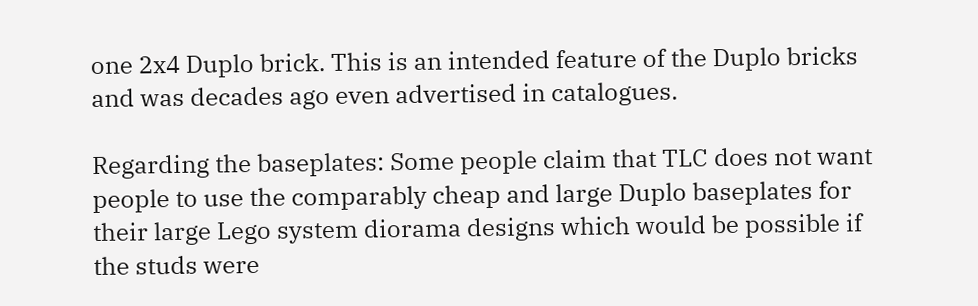one 2x4 Duplo brick. This is an intended feature of the Duplo bricks and was decades ago even advertised in catalogues.

Regarding the baseplates: Some people claim that TLC does not want people to use the comparably cheap and large Duplo baseplates for their large Lego system diorama designs which would be possible if the studs were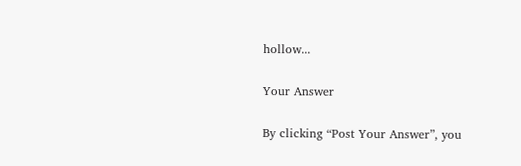hollow...

Your Answer

By clicking “Post Your Answer”, you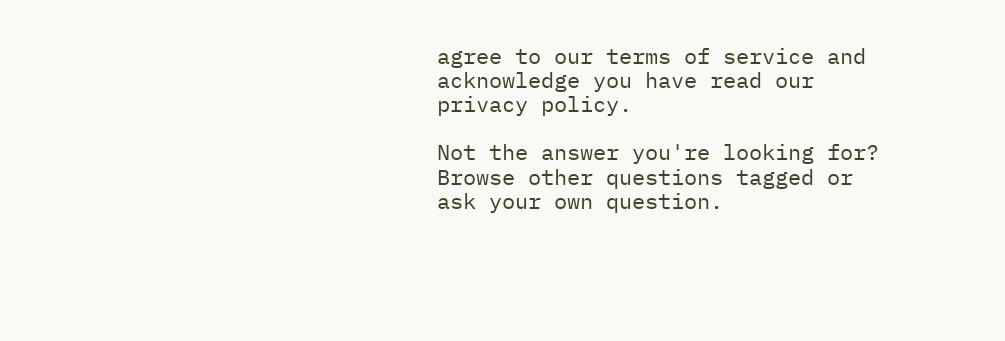agree to our terms of service and acknowledge you have read our privacy policy.

Not the answer you're looking for? Browse other questions tagged or ask your own question.